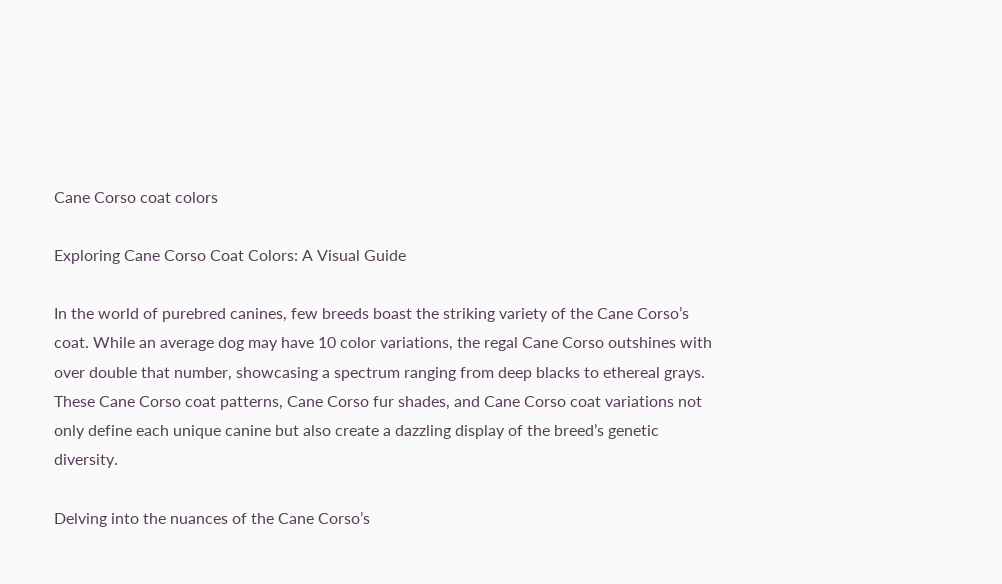Cane Corso coat colors

Exploring Cane Corso Coat Colors: A Visual Guide

In the world of purebred canines, few breeds boast the striking variety of the Cane Corso’s coat. While an average dog may have 10 color variations, the regal Cane Corso outshines with over double that number, showcasing a spectrum ranging from deep blacks to ethereal grays. These Cane Corso coat patterns, Cane Corso fur shades, and Cane Corso coat variations not only define each unique canine but also create a dazzling display of the breed’s genetic diversity.

Delving into the nuances of the Cane Corso’s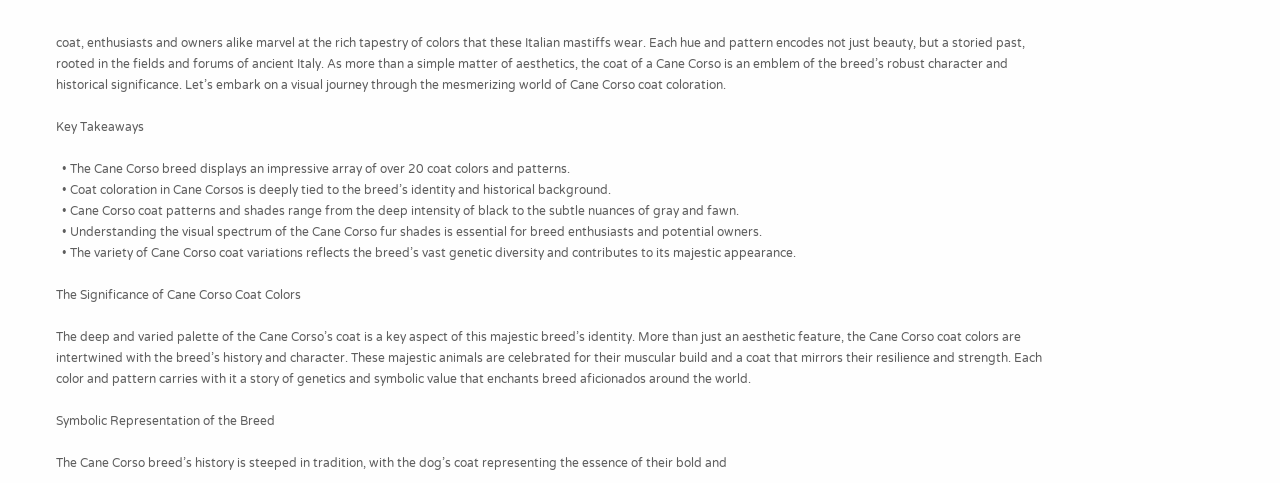coat, enthusiasts and owners alike marvel at the rich tapestry of colors that these Italian mastiffs wear. Each hue and pattern encodes not just beauty, but a storied past, rooted in the fields and forums of ancient Italy. As more than a simple matter of aesthetics, the coat of a Cane Corso is an emblem of the breed’s robust character and historical significance. Let’s embark on a visual journey through the mesmerizing world of Cane Corso coat coloration.

Key Takeaways

  • The Cane Corso breed displays an impressive array of over 20 coat colors and patterns.
  • Coat coloration in Cane Corsos is deeply tied to the breed’s identity and historical background.
  • Cane Corso coat patterns and shades range from the deep intensity of black to the subtle nuances of gray and fawn.
  • Understanding the visual spectrum of the Cane Corso fur shades is essential for breed enthusiasts and potential owners.
  • The variety of Cane Corso coat variations reflects the breed’s vast genetic diversity and contributes to its majestic appearance.

The Significance of Cane Corso Coat Colors

The deep and varied palette of the Cane Corso’s coat is a key aspect of this majestic breed’s identity. More than just an aesthetic feature, the Cane Corso coat colors are intertwined with the breed’s history and character. These majestic animals are celebrated for their muscular build and a coat that mirrors their resilience and strength. Each color and pattern carries with it a story of genetics and symbolic value that enchants breed aficionados around the world.

Symbolic Representation of the Breed

The Cane Corso breed’s history is steeped in tradition, with the dog’s coat representing the essence of their bold and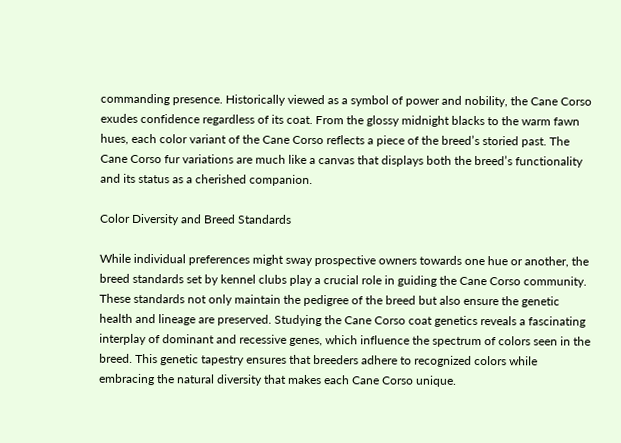commanding presence. Historically viewed as a symbol of power and nobility, the Cane Corso exudes confidence regardless of its coat. From the glossy midnight blacks to the warm fawn hues, each color variant of the Cane Corso reflects a piece of the breed’s storied past. The Cane Corso fur variations are much like a canvas that displays both the breed’s functionality and its status as a cherished companion.

Color Diversity and Breed Standards

While individual preferences might sway prospective owners towards one hue or another, the breed standards set by kennel clubs play a crucial role in guiding the Cane Corso community. These standards not only maintain the pedigree of the breed but also ensure the genetic health and lineage are preserved. Studying the Cane Corso coat genetics reveals a fascinating interplay of dominant and recessive genes, which influence the spectrum of colors seen in the breed. This genetic tapestry ensures that breeders adhere to recognized colors while embracing the natural diversity that makes each Cane Corso unique.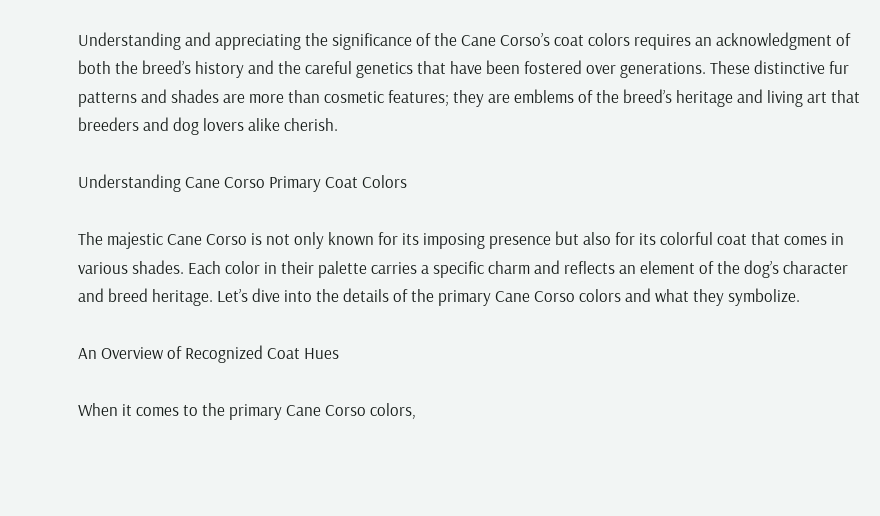Understanding and appreciating the significance of the Cane Corso’s coat colors requires an acknowledgment of both the breed’s history and the careful genetics that have been fostered over generations. These distinctive fur patterns and shades are more than cosmetic features; they are emblems of the breed’s heritage and living art that breeders and dog lovers alike cherish.

Understanding Cane Corso Primary Coat Colors

The majestic Cane Corso is not only known for its imposing presence but also for its colorful coat that comes in various shades. Each color in their palette carries a specific charm and reflects an element of the dog’s character and breed heritage. Let’s dive into the details of the primary Cane Corso colors and what they symbolize.

An Overview of Recognized Coat Hues

When it comes to the primary Cane Corso colors,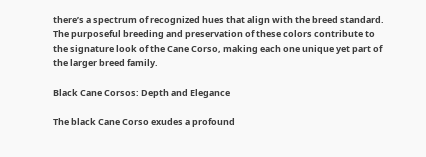there’s a spectrum of recognized hues that align with the breed standard. The purposeful breeding and preservation of these colors contribute to the signature look of the Cane Corso, making each one unique yet part of the larger breed family.

Black Cane Corsos: Depth and Elegance

The black Cane Corso exudes a profound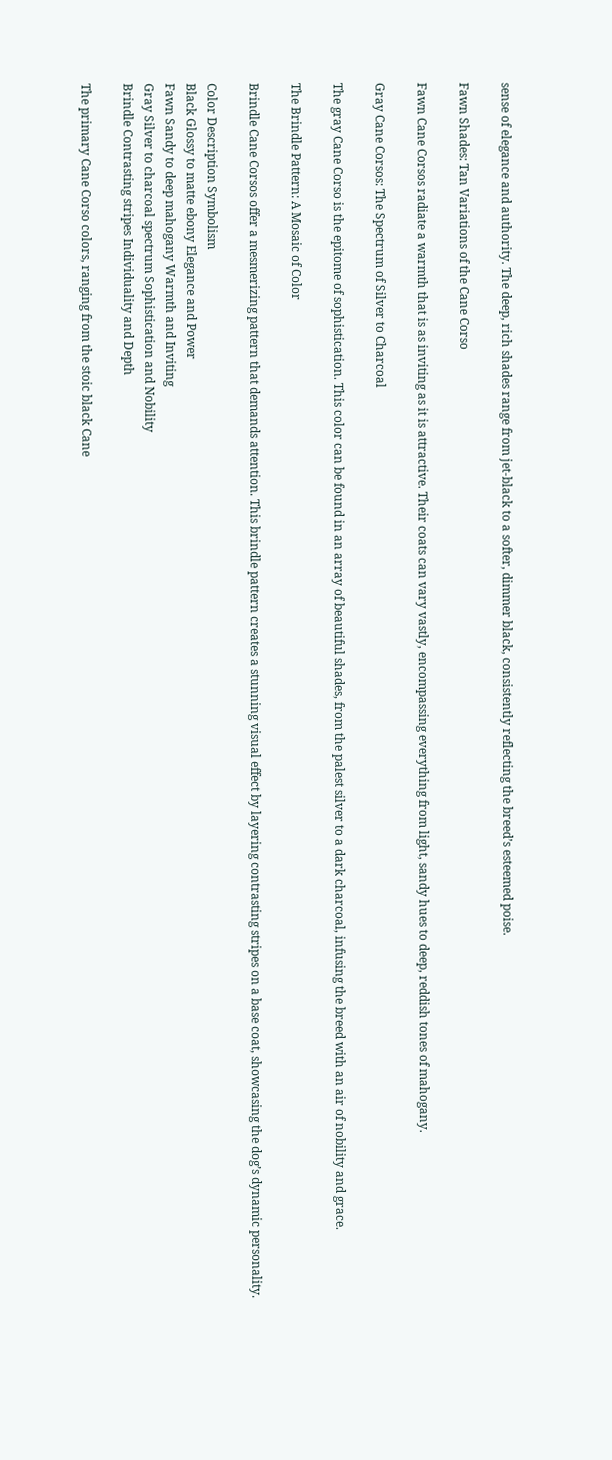sense of elegance and authority. The deep, rich shades range from jet-black to a softer, dimmer black, consistently reflecting the breed’s esteemed poise.

Fawn Shades: Tan Variations of the Cane Corso

Fawn Cane Corsos radiate a warmth that is as inviting as it is attractive. Their coats can vary vastly, encompassing everything from light, sandy hues to deep, reddish tones of mahogany.

Gray Cane Corsos: The Spectrum of Silver to Charcoal

The gray Cane Corso is the epitome of sophistication. This color can be found in an array of beautiful shades, from the palest silver to a dark charcoal, infusing the breed with an air of nobility and grace.

The Brindle Pattern: A Mosaic of Color

Brindle Cane Corsos offer a mesmerizing pattern that demands attention. This brindle pattern creates a stunning visual effect by layering contrasting stripes on a base coat, showcasing the dog’s dynamic personality.

Color Description Symbolism
Black Glossy to matte ebony Elegance and Power
Fawn Sandy to deep mahogany Warmth and Inviting
Gray Silver to charcoal spectrum Sophistication and Nobility
Brindle Contrasting stripes Individuality and Depth

The primary Cane Corso colors, ranging from the stoic black Cane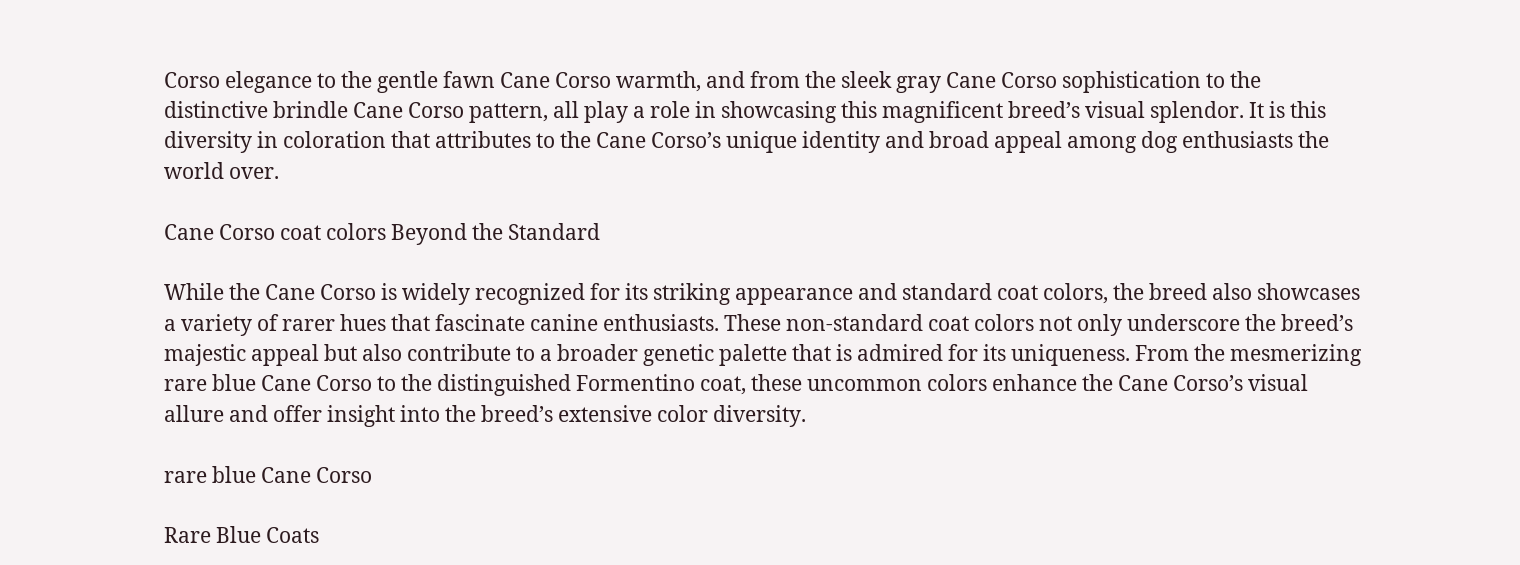Corso elegance to the gentle fawn Cane Corso warmth, and from the sleek gray Cane Corso sophistication to the distinctive brindle Cane Corso pattern, all play a role in showcasing this magnificent breed’s visual splendor. It is this diversity in coloration that attributes to the Cane Corso’s unique identity and broad appeal among dog enthusiasts the world over.

Cane Corso coat colors Beyond the Standard

While the Cane Corso is widely recognized for its striking appearance and standard coat colors, the breed also showcases a variety of rarer hues that fascinate canine enthusiasts. These non-standard coat colors not only underscore the breed’s majestic appeal but also contribute to a broader genetic palette that is admired for its uniqueness. From the mesmerizing rare blue Cane Corso to the distinguished Formentino coat, these uncommon colors enhance the Cane Corso’s visual allure and offer insight into the breed’s extensive color diversity.

rare blue Cane Corso

Rare Blue Coats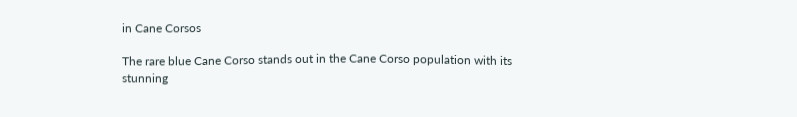in Cane Corsos

The rare blue Cane Corso stands out in the Cane Corso population with its stunning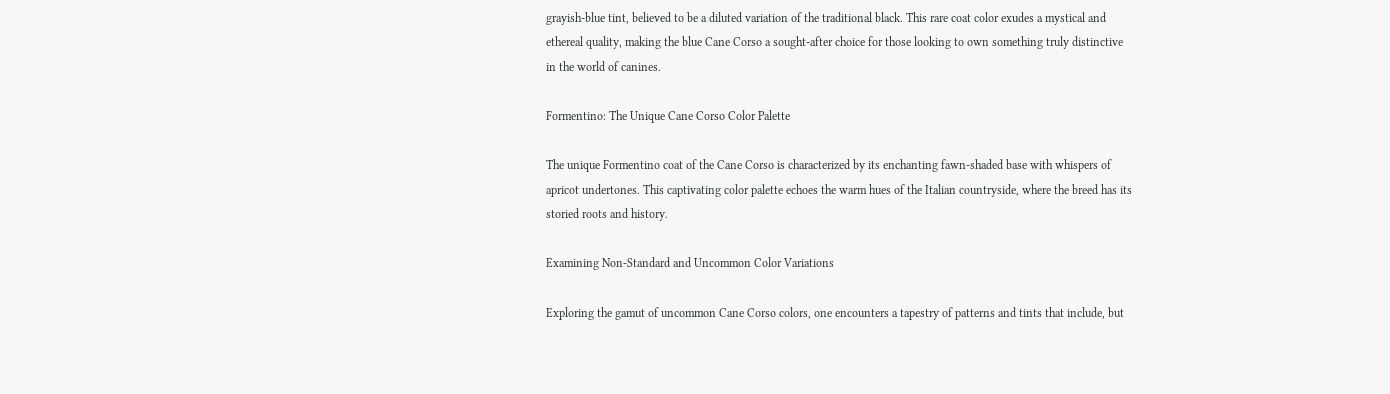grayish-blue tint, believed to be a diluted variation of the traditional black. This rare coat color exudes a mystical and ethereal quality, making the blue Cane Corso a sought-after choice for those looking to own something truly distinctive in the world of canines.

Formentino: The Unique Cane Corso Color Palette

The unique Formentino coat of the Cane Corso is characterized by its enchanting fawn-shaded base with whispers of apricot undertones. This captivating color palette echoes the warm hues of the Italian countryside, where the breed has its storied roots and history.

Examining Non-Standard and Uncommon Color Variations

Exploring the gamut of uncommon Cane Corso colors, one encounters a tapestry of patterns and tints that include, but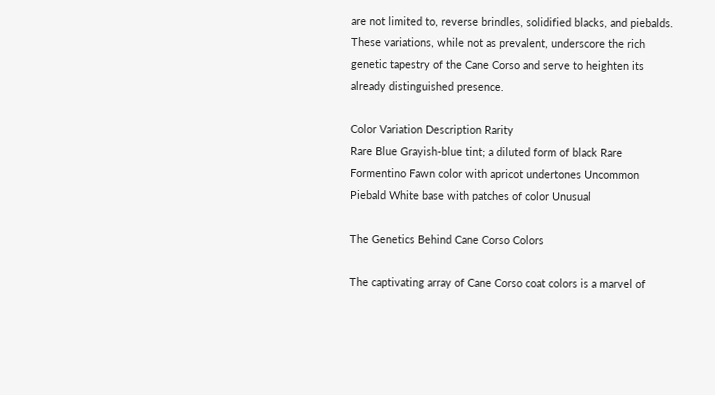are not limited to, reverse brindles, solidified blacks, and piebalds. These variations, while not as prevalent, underscore the rich genetic tapestry of the Cane Corso and serve to heighten its already distinguished presence.

Color Variation Description Rarity
Rare Blue Grayish-blue tint; a diluted form of black Rare
Formentino Fawn color with apricot undertones Uncommon
Piebald White base with patches of color Unusual

The Genetics Behind Cane Corso Colors

The captivating array of Cane Corso coat colors is a marvel of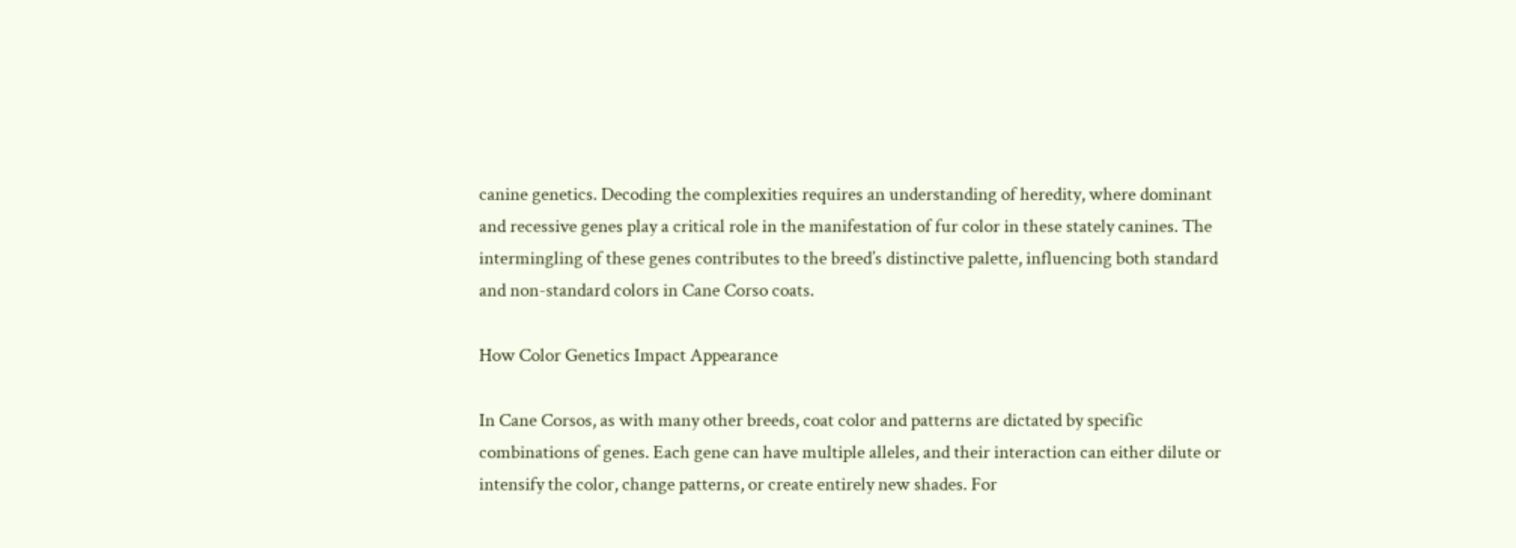canine genetics. Decoding the complexities requires an understanding of heredity, where dominant and recessive genes play a critical role in the manifestation of fur color in these stately canines. The intermingling of these genes contributes to the breed’s distinctive palette, influencing both standard and non-standard colors in Cane Corso coats.

How Color Genetics Impact Appearance

In Cane Corsos, as with many other breeds, coat color and patterns are dictated by specific combinations of genes. Each gene can have multiple alleles, and their interaction can either dilute or intensify the color, change patterns, or create entirely new shades. For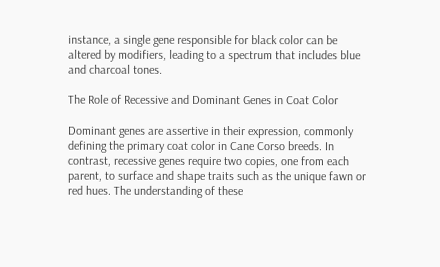instance, a single gene responsible for black color can be altered by modifiers, leading to a spectrum that includes blue and charcoal tones.

The Role of Recessive and Dominant Genes in Coat Color

Dominant genes are assertive in their expression, commonly defining the primary coat color in Cane Corso breeds. In contrast, recessive genes require two copies, one from each parent, to surface and shape traits such as the unique fawn or red hues. The understanding of these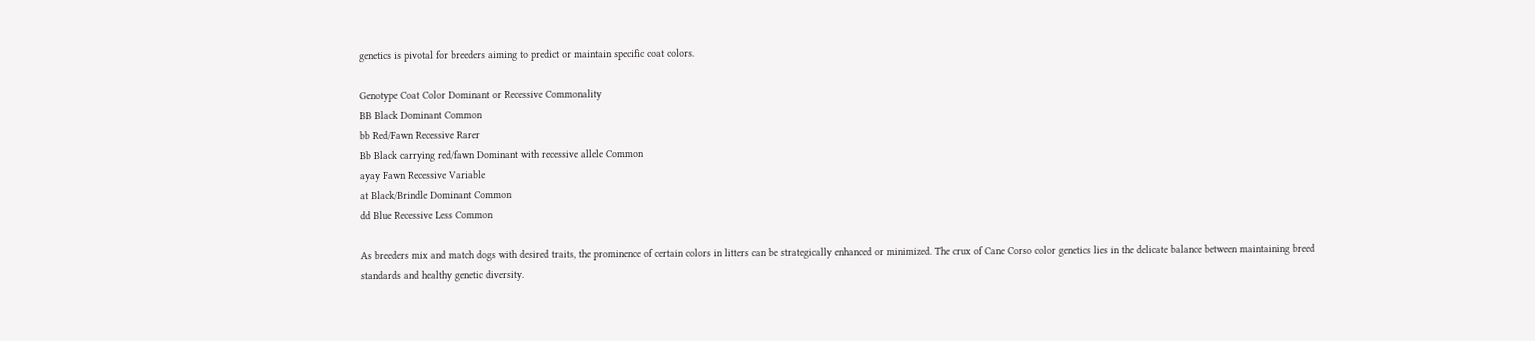genetics is pivotal for breeders aiming to predict or maintain specific coat colors.

Genotype Coat Color Dominant or Recessive Commonality
BB Black Dominant Common
bb Red/Fawn Recessive Rarer
Bb Black carrying red/fawn Dominant with recessive allele Common
ayay Fawn Recessive Variable
at Black/Brindle Dominant Common
dd Blue Recessive Less Common

As breeders mix and match dogs with desired traits, the prominence of certain colors in litters can be strategically enhanced or minimized. The crux of Cane Corso color genetics lies in the delicate balance between maintaining breed standards and healthy genetic diversity.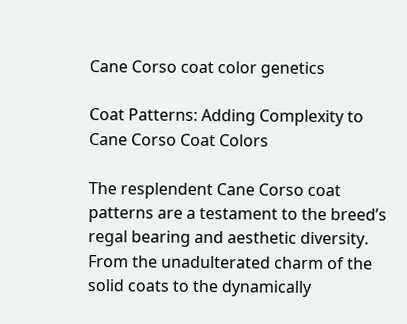Cane Corso coat color genetics

Coat Patterns: Adding Complexity to Cane Corso Coat Colors

The resplendent Cane Corso coat patterns are a testament to the breed’s regal bearing and aesthetic diversity. From the unadulterated charm of the solid coats to the dynamically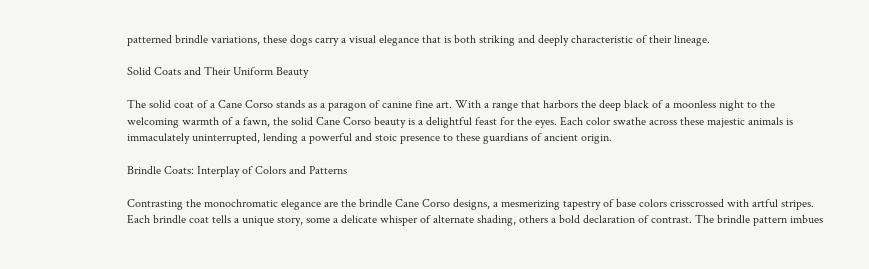patterned brindle variations, these dogs carry a visual elegance that is both striking and deeply characteristic of their lineage.

Solid Coats and Their Uniform Beauty

The solid coat of a Cane Corso stands as a paragon of canine fine art. With a range that harbors the deep black of a moonless night to the welcoming warmth of a fawn, the solid Cane Corso beauty is a delightful feast for the eyes. Each color swathe across these majestic animals is immaculately uninterrupted, lending a powerful and stoic presence to these guardians of ancient origin.

Brindle Coats: Interplay of Colors and Patterns

Contrasting the monochromatic elegance are the brindle Cane Corso designs, a mesmerizing tapestry of base colors crisscrossed with artful stripes. Each brindle coat tells a unique story, some a delicate whisper of alternate shading, others a bold declaration of contrast. The brindle pattern imbues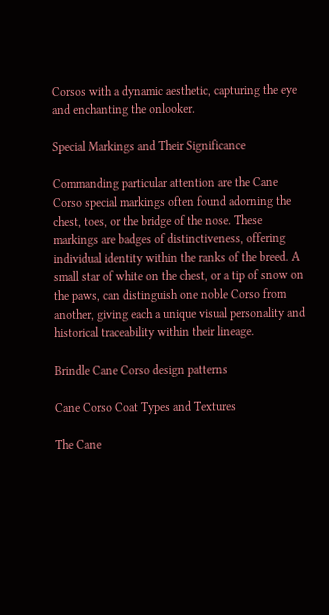Corsos with a dynamic aesthetic, capturing the eye and enchanting the onlooker.

Special Markings and Their Significance

Commanding particular attention are the Cane Corso special markings often found adorning the chest, toes, or the bridge of the nose. These markings are badges of distinctiveness, offering individual identity within the ranks of the breed. A small star of white on the chest, or a tip of snow on the paws, can distinguish one noble Corso from another, giving each a unique visual personality and historical traceability within their lineage.

Brindle Cane Corso design patterns

Cane Corso Coat Types and Textures

The Cane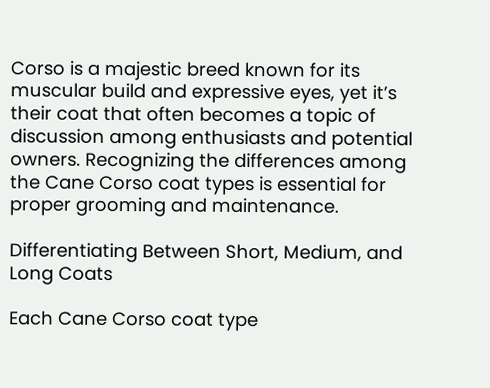Corso is a majestic breed known for its muscular build and expressive eyes, yet it’s their coat that often becomes a topic of discussion among enthusiasts and potential owners. Recognizing the differences among the Cane Corso coat types is essential for proper grooming and maintenance.

Differentiating Between Short, Medium, and Long Coats

Each Cane Corso coat type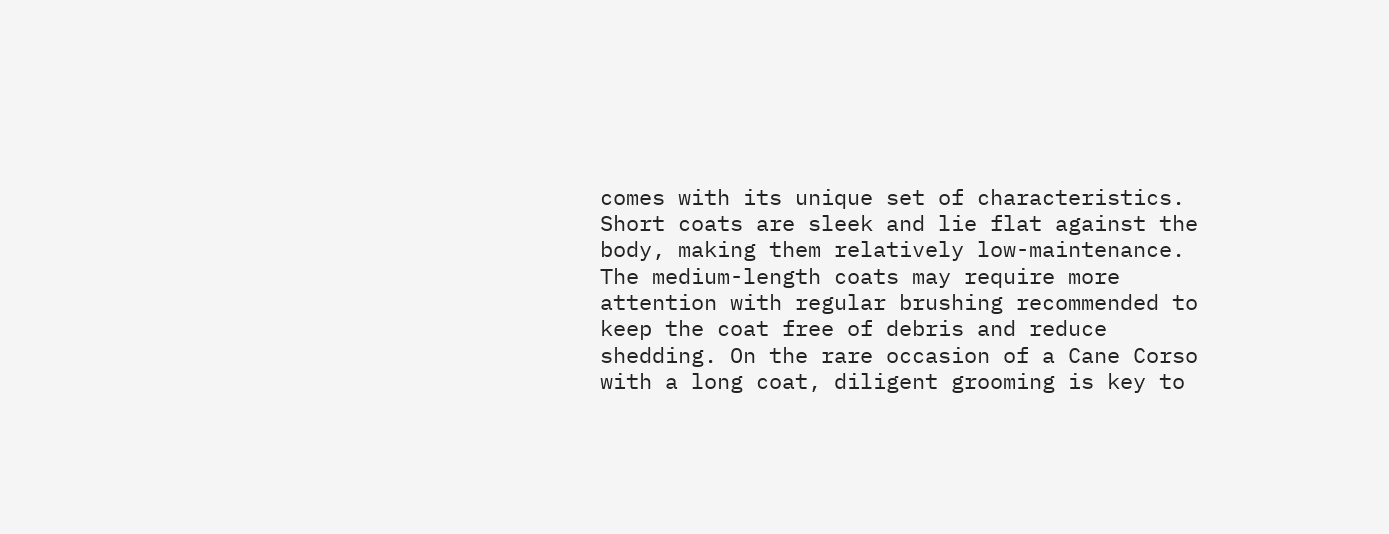comes with its unique set of characteristics. Short coats are sleek and lie flat against the body, making them relatively low-maintenance. The medium-length coats may require more attention with regular brushing recommended to keep the coat free of debris and reduce shedding. On the rare occasion of a Cane Corso with a long coat, diligent grooming is key to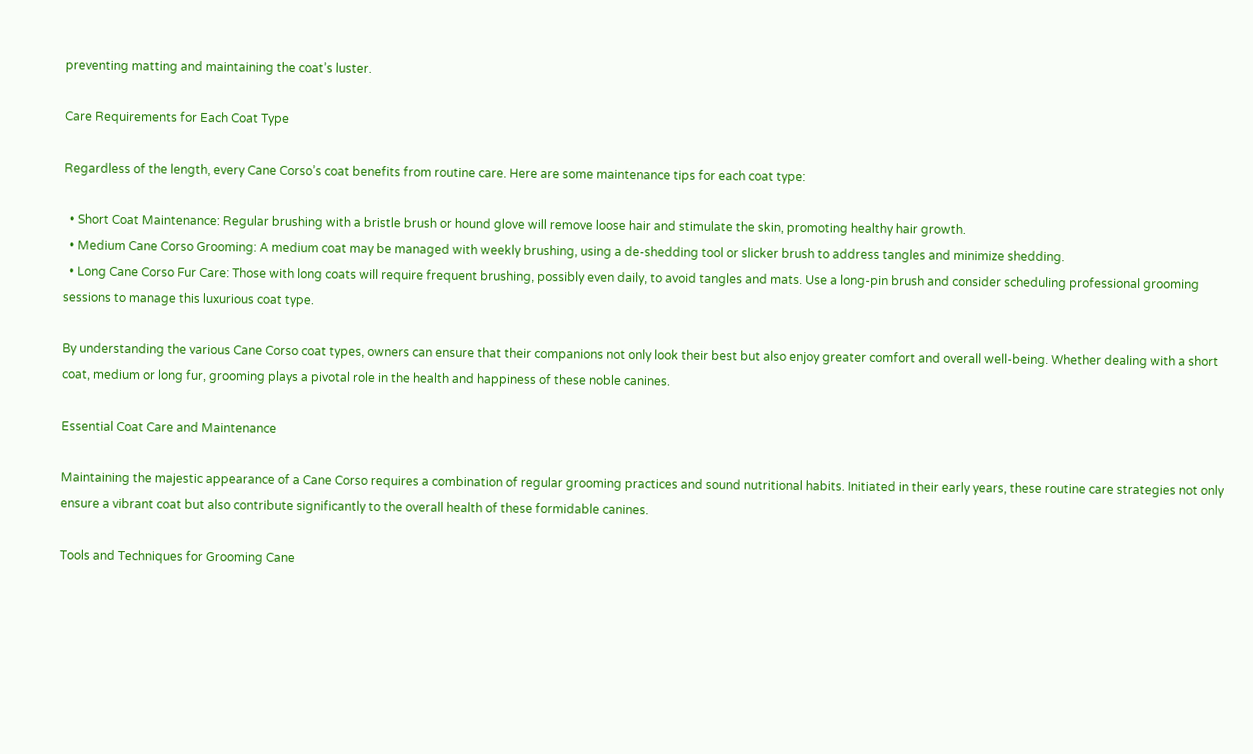preventing matting and maintaining the coat’s luster.

Care Requirements for Each Coat Type

Regardless of the length, every Cane Corso’s coat benefits from routine care. Here are some maintenance tips for each coat type:

  • Short Coat Maintenance: Regular brushing with a bristle brush or hound glove will remove loose hair and stimulate the skin, promoting healthy hair growth.
  • Medium Cane Corso Grooming: A medium coat may be managed with weekly brushing, using a de-shedding tool or slicker brush to address tangles and minimize shedding.
  • Long Cane Corso Fur Care: Those with long coats will require frequent brushing, possibly even daily, to avoid tangles and mats. Use a long-pin brush and consider scheduling professional grooming sessions to manage this luxurious coat type.

By understanding the various Cane Corso coat types, owners can ensure that their companions not only look their best but also enjoy greater comfort and overall well-being. Whether dealing with a short coat, medium or long fur, grooming plays a pivotal role in the health and happiness of these noble canines.

Essential Coat Care and Maintenance

Maintaining the majestic appearance of a Cane Corso requires a combination of regular grooming practices and sound nutritional habits. Initiated in their early years, these routine care strategies not only ensure a vibrant coat but also contribute significantly to the overall health of these formidable canines.

Tools and Techniques for Grooming Cane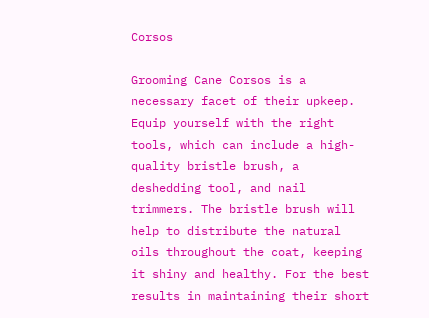Corsos

Grooming Cane Corsos is a necessary facet of their upkeep. Equip yourself with the right tools, which can include a high-quality bristle brush, a deshedding tool, and nail trimmers. The bristle brush will help to distribute the natural oils throughout the coat, keeping it shiny and healthy. For the best results in maintaining their short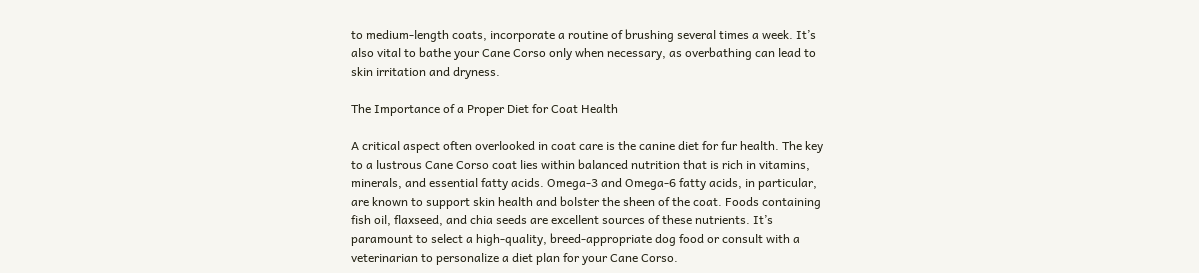to medium-length coats, incorporate a routine of brushing several times a week. It’s also vital to bathe your Cane Corso only when necessary, as overbathing can lead to skin irritation and dryness.

The Importance of a Proper Diet for Coat Health

A critical aspect often overlooked in coat care is the canine diet for fur health. The key to a lustrous Cane Corso coat lies within balanced nutrition that is rich in vitamins, minerals, and essential fatty acids. Omega-3 and Omega-6 fatty acids, in particular, are known to support skin health and bolster the sheen of the coat. Foods containing fish oil, flaxseed, and chia seeds are excellent sources of these nutrients. It’s paramount to select a high-quality, breed-appropriate dog food or consult with a veterinarian to personalize a diet plan for your Cane Corso.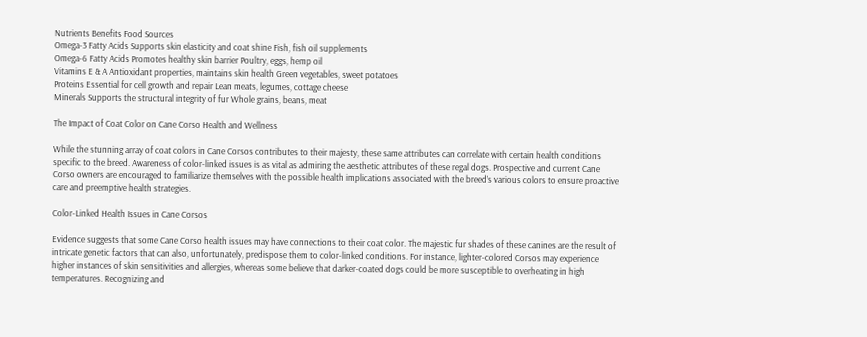Nutrients Benefits Food Sources
Omega-3 Fatty Acids Supports skin elasticity and coat shine Fish, fish oil supplements
Omega-6 Fatty Acids Promotes healthy skin barrier Poultry, eggs, hemp oil
Vitamins E & A Antioxidant properties, maintains skin health Green vegetables, sweet potatoes
Proteins Essential for cell growth and repair Lean meats, legumes, cottage cheese
Minerals Supports the structural integrity of fur Whole grains, beans, meat

The Impact of Coat Color on Cane Corso Health and Wellness

While the stunning array of coat colors in Cane Corsos contributes to their majesty, these same attributes can correlate with certain health conditions specific to the breed. Awareness of color-linked issues is as vital as admiring the aesthetic attributes of these regal dogs. Prospective and current Cane Corso owners are encouraged to familiarize themselves with the possible health implications associated with the breed’s various colors to ensure proactive care and preemptive health strategies.

Color-Linked Health Issues in Cane Corsos

Evidence suggests that some Cane Corso health issues may have connections to their coat color. The majestic fur shades of these canines are the result of intricate genetic factors that can also, unfortunately, predispose them to color-linked conditions. For instance, lighter-colored Corsos may experience higher instances of skin sensitivities and allergies, whereas some believe that darker-coated dogs could be more susceptible to overheating in high temperatures. Recognizing and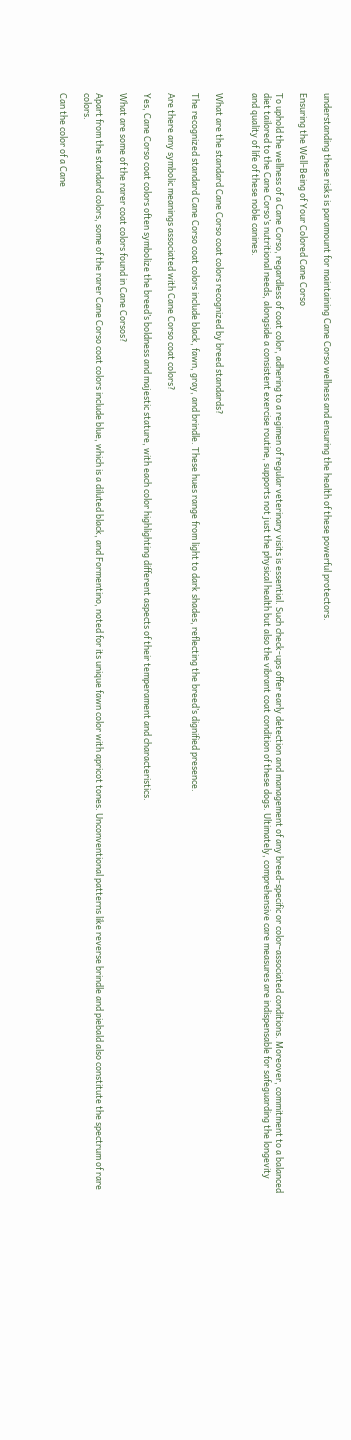understanding these risks is paramount for maintaining Cane Corso wellness and ensuring the health of these powerful protectors.

Ensuring the Well-Being of Your Colored Cane Corso

To uphold the wellness of a Cane Corso, regardless of coat color, adhering to a regimen of regular veterinary visits is essential. Such check-ups offer early detection and management of any breed-specific or color-associated conditions. Moreover, commitment to a balanced diet tailored to the Cane Corso’s nutritional needs, alongside a consistent exercise routine, supports not just the physical health but also the vibrant coat condition of these dogs. Ultimately, comprehensive care measures are indispensable for safeguarding the longevity and quality of life of these noble canines.


What are the standard Cane Corso coat colors recognized by breed standards?

The recognized standard Cane Corso coat colors include black, fawn, gray, and brindle. These hues range from light to dark shades, reflecting the breed’s dignified presence.

Are there any symbolic meanings associated with Cane Corso coat colors?

Yes, Cane Corso coat colors often symbolize the breed’s boldness and majestic stature, with each color highlighting different aspects of their temperament and characteristics.

What are some of the rarer coat colors found in Cane Corsos?

Apart from the standard colors, some of the rarer Cane Corso coat colors include blue, which is a diluted black, and Formentino, noted for its unique fawn color with apricot tones. Unconventional patterns like reverse brindle and piebald also constitute the spectrum of rare colors.

Can the color of a Cane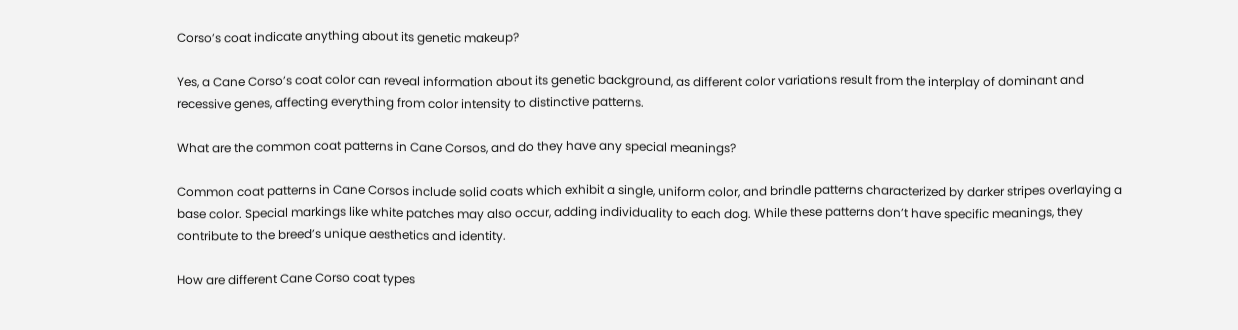Corso’s coat indicate anything about its genetic makeup?

Yes, a Cane Corso’s coat color can reveal information about its genetic background, as different color variations result from the interplay of dominant and recessive genes, affecting everything from color intensity to distinctive patterns.

What are the common coat patterns in Cane Corsos, and do they have any special meanings?

Common coat patterns in Cane Corsos include solid coats which exhibit a single, uniform color, and brindle patterns characterized by darker stripes overlaying a base color. Special markings like white patches may also occur, adding individuality to each dog. While these patterns don’t have specific meanings, they contribute to the breed’s unique aesthetics and identity.

How are different Cane Corso coat types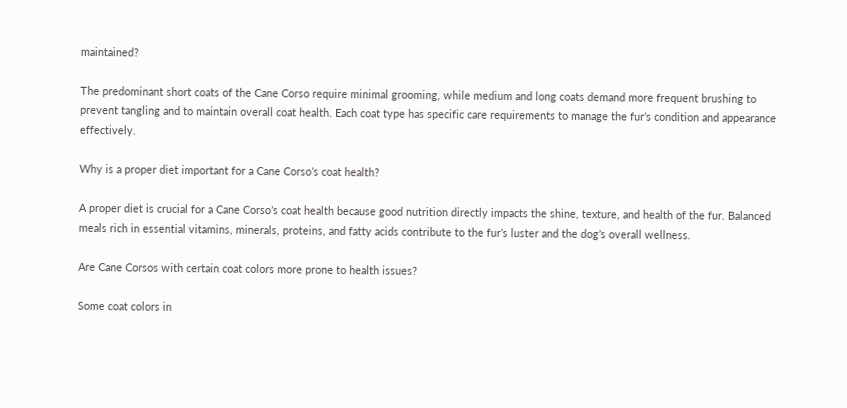maintained?

The predominant short coats of the Cane Corso require minimal grooming, while medium and long coats demand more frequent brushing to prevent tangling and to maintain overall coat health. Each coat type has specific care requirements to manage the fur’s condition and appearance effectively.

Why is a proper diet important for a Cane Corso’s coat health?

A proper diet is crucial for a Cane Corso’s coat health because good nutrition directly impacts the shine, texture, and health of the fur. Balanced meals rich in essential vitamins, minerals, proteins, and fatty acids contribute to the fur’s luster and the dog’s overall wellness.

Are Cane Corsos with certain coat colors more prone to health issues?

Some coat colors in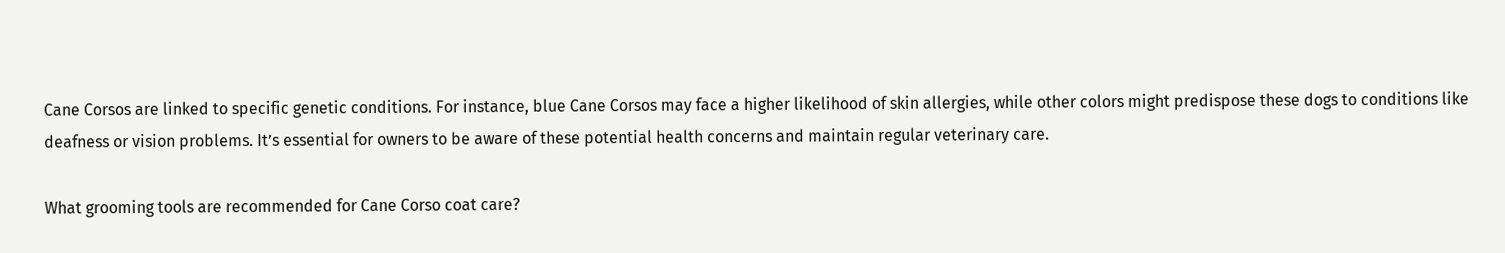Cane Corsos are linked to specific genetic conditions. For instance, blue Cane Corsos may face a higher likelihood of skin allergies, while other colors might predispose these dogs to conditions like deafness or vision problems. It’s essential for owners to be aware of these potential health concerns and maintain regular veterinary care.

What grooming tools are recommended for Cane Corso coat care?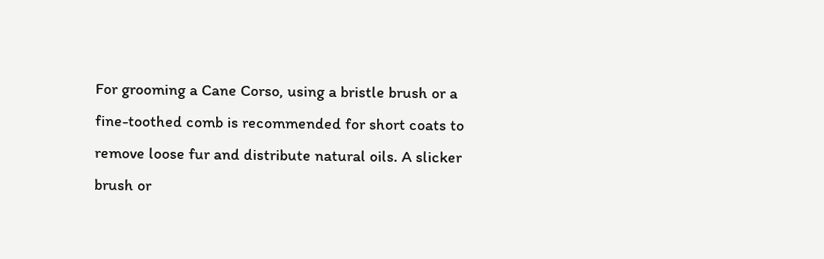For grooming a Cane Corso, using a bristle brush or a fine-toothed comb is recommended for short coats to remove loose fur and distribute natural oils. A slicker brush or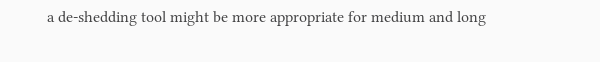a de-shedding tool might be more appropriate for medium and long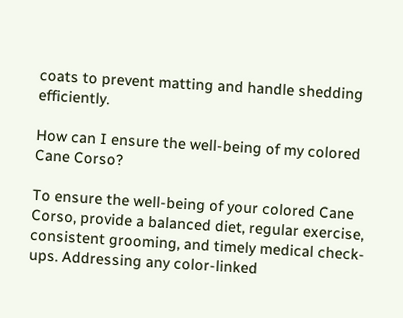coats to prevent matting and handle shedding efficiently.

How can I ensure the well-being of my colored Cane Corso?

To ensure the well-being of your colored Cane Corso, provide a balanced diet, regular exercise, consistent grooming, and timely medical check-ups. Addressing any color-linked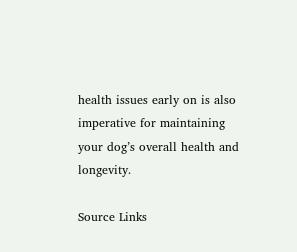health issues early on is also imperative for maintaining your dog’s overall health and longevity.

Source Links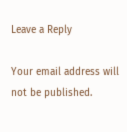Leave a Reply

Your email address will not be published.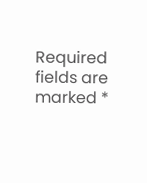Required fields are marked *